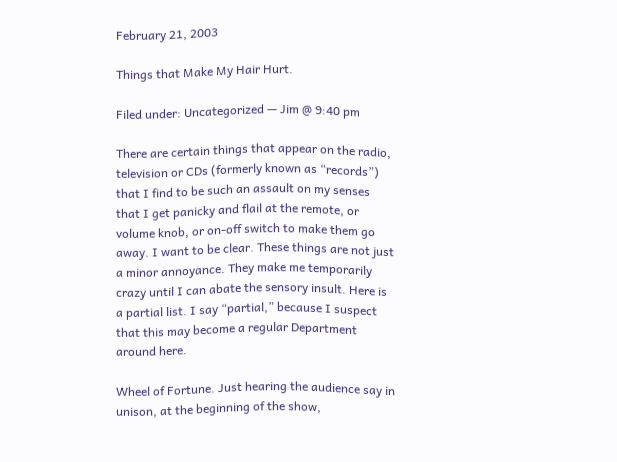February 21, 2003

Things that Make My Hair Hurt.

Filed under: Uncategorized — Jim @ 9:40 pm

There are certain things that appear on the radio, television or CDs (formerly known as “records”) that I find to be such an assault on my senses that I get panicky and flail at the remote, or volume knob, or on-off switch to make them go away. I want to be clear. These things are not just a minor annoyance. They make me temporarily crazy until I can abate the sensory insult. Here is a partial list. I say “partial,” because I suspect that this may become a regular Department around here.

Wheel of Fortune. Just hearing the audience say in unison, at the beginning of the show,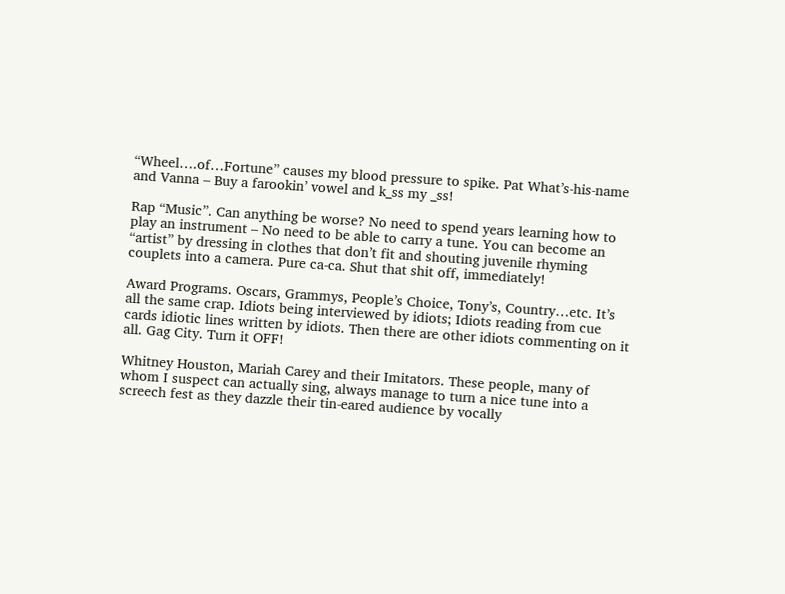“Wheel….of…Fortune” causes my blood pressure to spike. Pat What’s-his-name and Vanna – Buy a farookin’ vowel and k_ss my _ss!

Rap “Music”. Can anything be worse? No need to spend years learning how to play an instrument – No need to be able to carry a tune. You can become an “artist” by dressing in clothes that don’t fit and shouting juvenile rhyming couplets into a camera. Pure ca-ca. Shut that shit off, immediately!

Award Programs. Oscars, Grammys, People’s Choice, Tony’s, Country…etc. It’s all the same crap. Idiots being interviewed by idiots; Idiots reading from cue cards idiotic lines written by idiots. Then there are other idiots commenting on it all. Gag City. Turn it OFF!

Whitney Houston, Mariah Carey and their Imitators. These people, many of whom I suspect can actually sing, always manage to turn a nice tune into a screech fest as they dazzle their tin-eared audience by vocally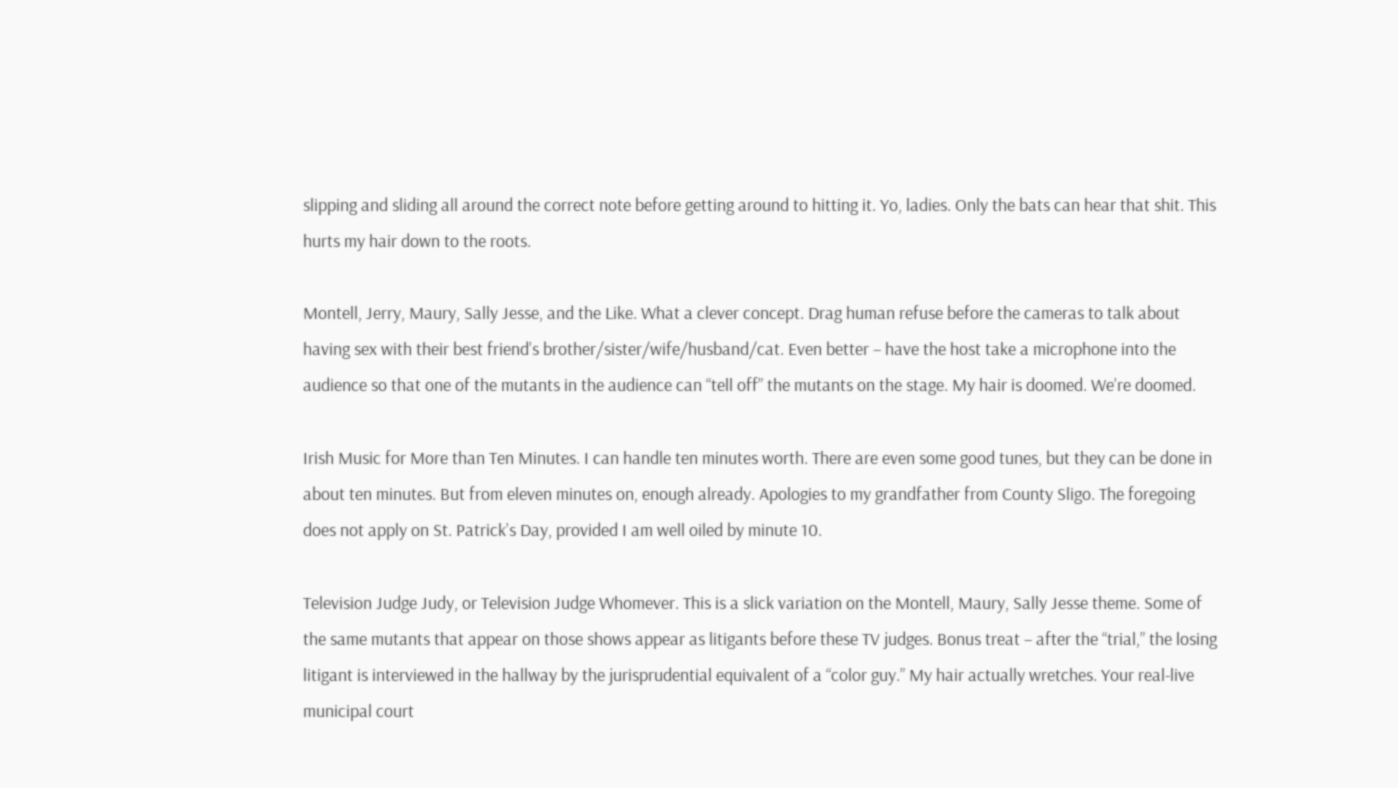slipping and sliding all around the correct note before getting around to hitting it. Yo, ladies. Only the bats can hear that shit. This hurts my hair down to the roots.

Montell, Jerry, Maury, Sally Jesse, and the Like. What a clever concept. Drag human refuse before the cameras to talk about having sex with their best friend’s brother/sister/wife/husband/cat. Even better – have the host take a microphone into the audience so that one of the mutants in the audience can “tell off” the mutants on the stage. My hair is doomed. We’re doomed.

Irish Music for More than Ten Minutes. I can handle ten minutes worth. There are even some good tunes, but they can be done in about ten minutes. But from eleven minutes on, enough already. Apologies to my grandfather from County Sligo. The foregoing does not apply on St. Patrick’s Day, provided I am well oiled by minute 10.

Television Judge Judy, or Television Judge Whomever. This is a slick variation on the Montell, Maury, Sally Jesse theme. Some of the same mutants that appear on those shows appear as litigants before these TV judges. Bonus treat – after the “trial,” the losing litigant is interviewed in the hallway by the jurisprudential equivalent of a “color guy.” My hair actually wretches. Your real-live municipal court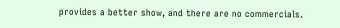provides a better show, and there are no commercials.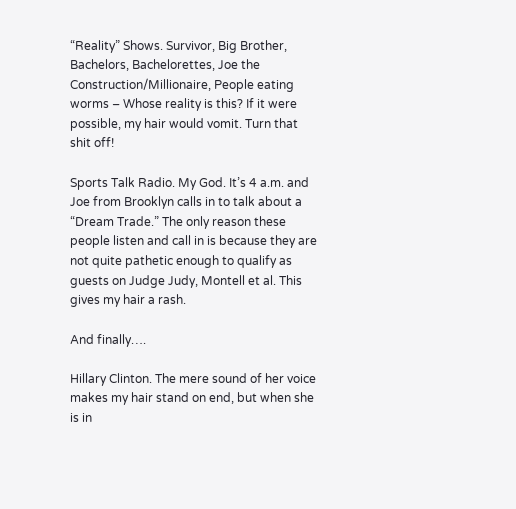“Reality” Shows. Survivor, Big Brother, Bachelors, Bachelorettes, Joe the Construction/Millionaire, People eating worms – Whose reality is this? If it were possible, my hair would vomit. Turn that shit off!

Sports Talk Radio. My God. It’s 4 a.m. and Joe from Brooklyn calls in to talk about a “Dream Trade.” The only reason these people listen and call in is because they are not quite pathetic enough to qualify as guests on Judge Judy, Montell et al. This gives my hair a rash.

And finally….

Hillary Clinton. The mere sound of her voice makes my hair stand on end, but when she is in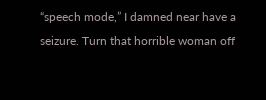“speech mode,” I damned near have a seizure. Turn that horrible woman off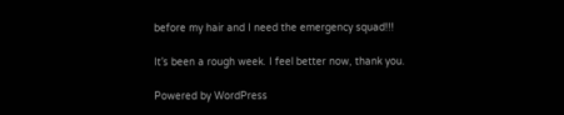before my hair and I need the emergency squad!!!

It’s been a rough week. I feel better now, thank you.

Powered by WordPress